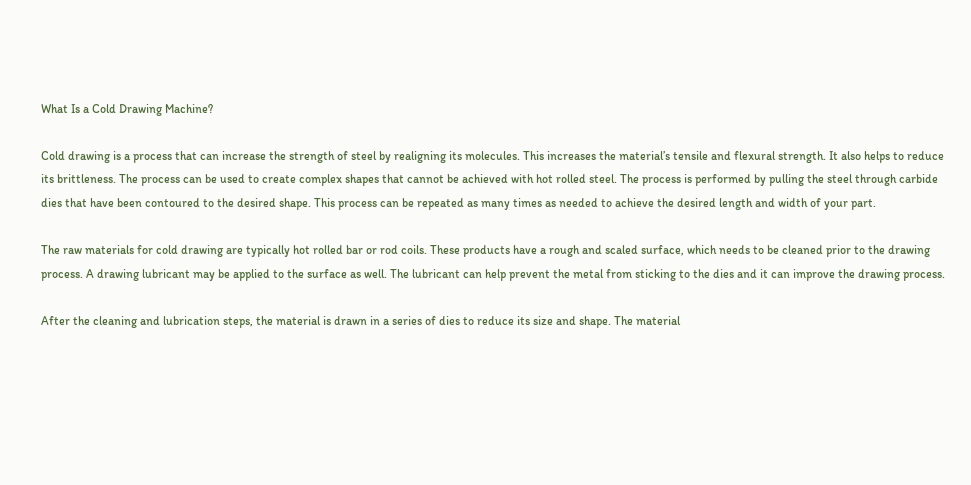What Is a Cold Drawing Machine?

Cold drawing is a process that can increase the strength of steel by realigning its molecules. This increases the material’s tensile and flexural strength. It also helps to reduce its brittleness. The process can be used to create complex shapes that cannot be achieved with hot rolled steel. The process is performed by pulling the steel through carbide dies that have been contoured to the desired shape. This process can be repeated as many times as needed to achieve the desired length and width of your part.

The raw materials for cold drawing are typically hot rolled bar or rod coils. These products have a rough and scaled surface, which needs to be cleaned prior to the drawing process. A drawing lubricant may be applied to the surface as well. The lubricant can help prevent the metal from sticking to the dies and it can improve the drawing process.

After the cleaning and lubrication steps, the material is drawn in a series of dies to reduce its size and shape. The material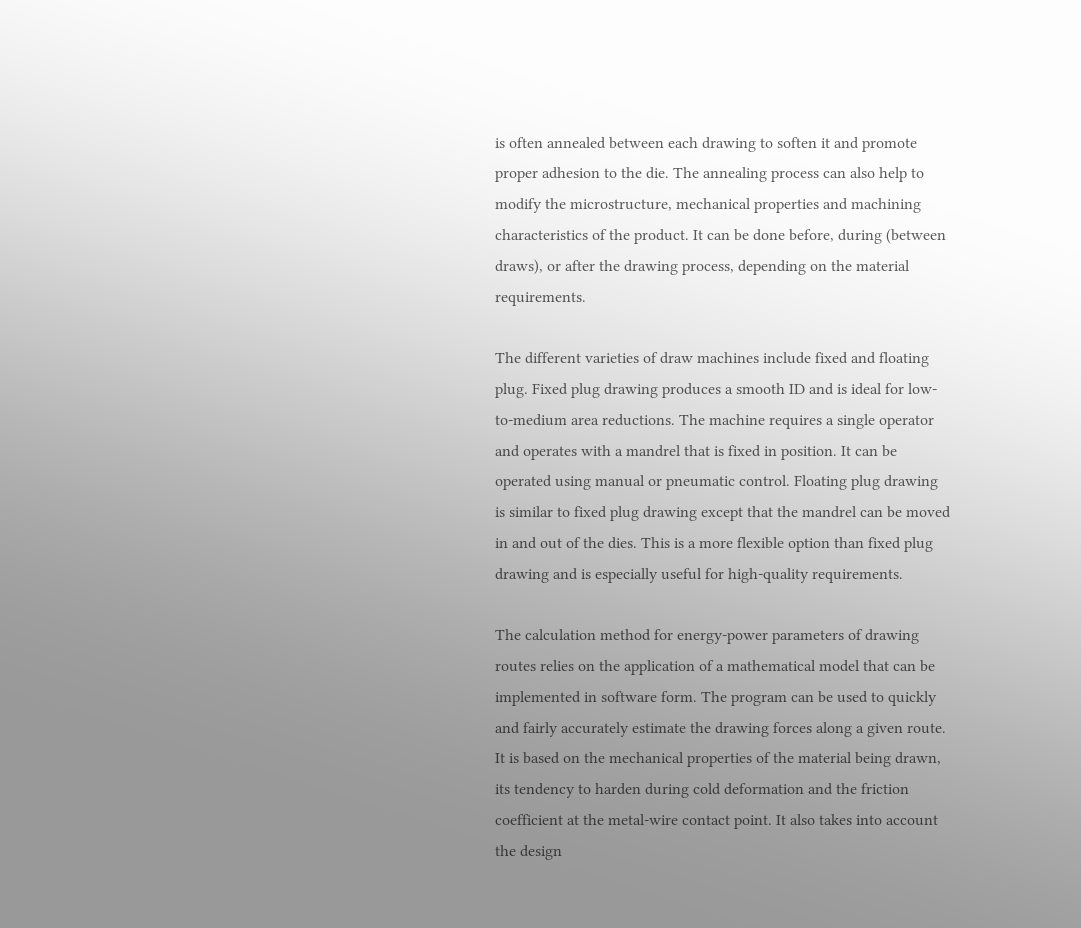is often annealed between each drawing to soften it and promote proper adhesion to the die. The annealing process can also help to modify the microstructure, mechanical properties and machining characteristics of the product. It can be done before, during (between draws), or after the drawing process, depending on the material requirements.

The different varieties of draw machines include fixed and floating plug. Fixed plug drawing produces a smooth ID and is ideal for low-to-medium area reductions. The machine requires a single operator and operates with a mandrel that is fixed in position. It can be operated using manual or pneumatic control. Floating plug drawing is similar to fixed plug drawing except that the mandrel can be moved in and out of the dies. This is a more flexible option than fixed plug drawing and is especially useful for high-quality requirements.

The calculation method for energy-power parameters of drawing routes relies on the application of a mathematical model that can be implemented in software form. The program can be used to quickly and fairly accurately estimate the drawing forces along a given route. It is based on the mechanical properties of the material being drawn, its tendency to harden during cold deformation and the friction coefficient at the metal-wire contact point. It also takes into account the design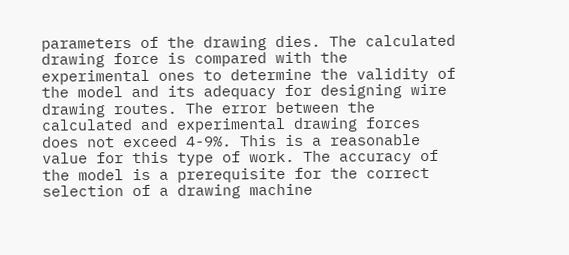parameters of the drawing dies. The calculated drawing force is compared with the experimental ones to determine the validity of the model and its adequacy for designing wire drawing routes. The error between the calculated and experimental drawing forces does not exceed 4-9%. This is a reasonable value for this type of work. The accuracy of the model is a prerequisite for the correct selection of a drawing machine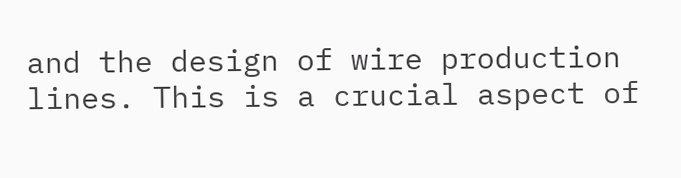and the design of wire production lines. This is a crucial aspect of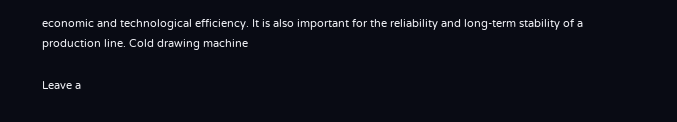economic and technological efficiency. It is also important for the reliability and long-term stability of a production line. Cold drawing machine

Leave a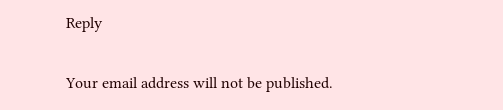Reply

Your email address will not be published.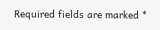Required fields are marked *